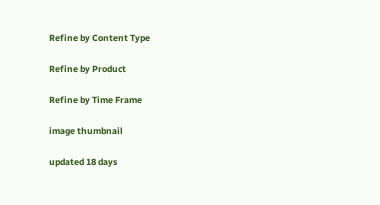Refine by Content Type

Refine by Product

Refine by Time Frame

image thumbnail

updated 18 days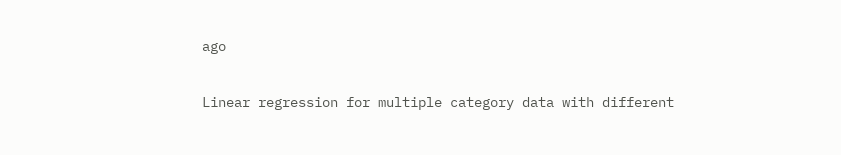ago

Linear regression for multiple category data with different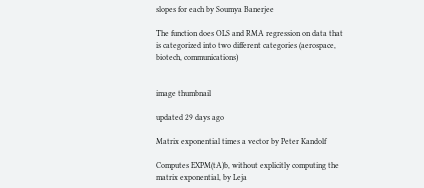slopes for each by Soumya Banerjee

The function does OLS and RMA regression on data that is categorized into two different categories (aerospace, biotech, communications)


image thumbnail

updated 29 days ago

Matrix exponential times a vector by Peter Kandolf

Computes EXPM(tA)b, without explicitly computing the matrix exponential, by Leja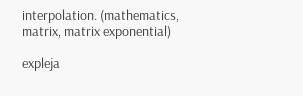interpolation. (mathematics, matrix, matrix exponential)

expleja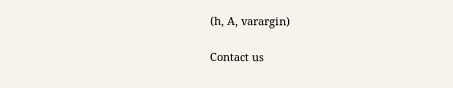(h, A, varargin)

Contact us